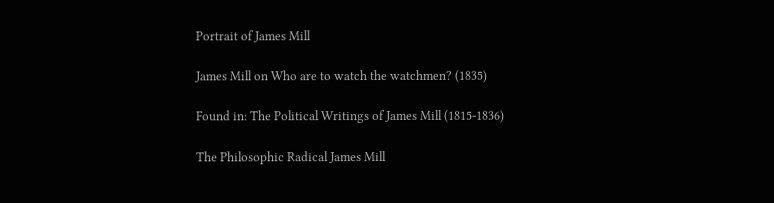Portrait of James Mill

James Mill on Who are to watch the watchmen? (1835)

Found in: The Political Writings of James Mill (1815-1836)

The Philosophic Radical James Mill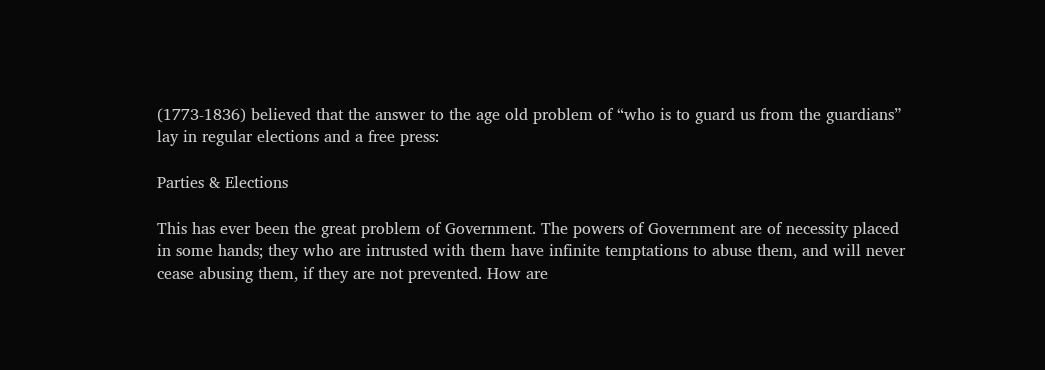(1773-1836) believed that the answer to the age old problem of “who is to guard us from the guardians” lay in regular elections and a free press:

Parties & Elections

This has ever been the great problem of Government. The powers of Government are of necessity placed in some hands; they who are intrusted with them have infinite temptations to abuse them, and will never cease abusing them, if they are not prevented. How are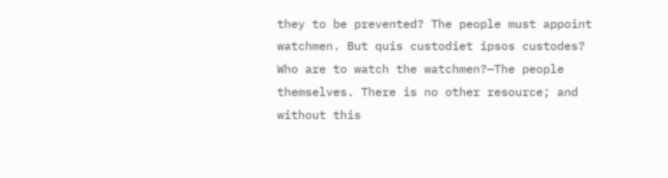they to be prevented? The people must appoint watchmen. But quis custodiet ipsos custodes? Who are to watch the watchmen?—The people themselves. There is no other resource; and without this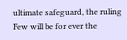ultimate safeguard, the ruling Few will be for ever the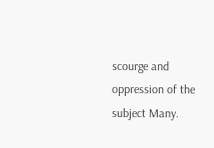scourge and oppression of the subject Many.